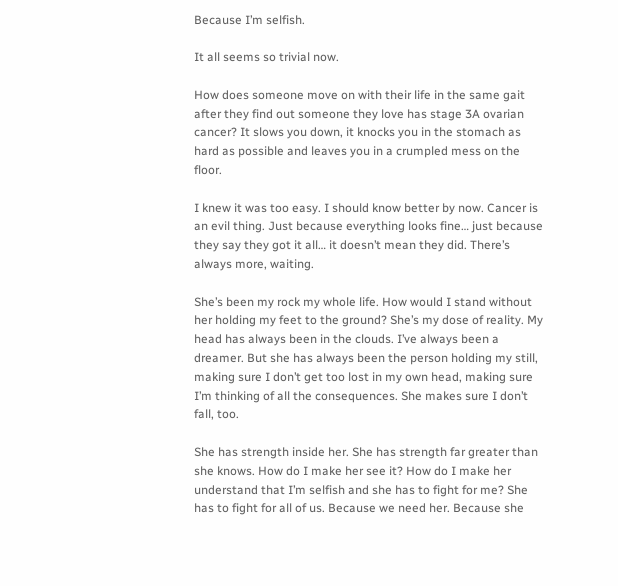Because I’m selfish.

It all seems so trivial now.

How does someone move on with their life in the same gait after they find out someone they love has stage 3A ovarian cancer? It slows you down, it knocks you in the stomach as hard as possible and leaves you in a crumpled mess on the floor.

I knew it was too easy. I should know better by now. Cancer is an evil thing. Just because everything looks fine… just because they say they got it all… it doesn’t mean they did. There’s always more, waiting.

She’s been my rock my whole life. How would I stand without her holding my feet to the ground? She’s my dose of reality. My head has always been in the clouds. I’ve always been a dreamer. But she has always been the person holding my still, making sure I don’t get too lost in my own head, making sure I’m thinking of all the consequences. She makes sure I don’t fall, too.

She has strength inside her. She has strength far greater than she knows. How do I make her see it? How do I make her understand that I’m selfish and she has to fight for me? She has to fight for all of us. Because we need her. Because she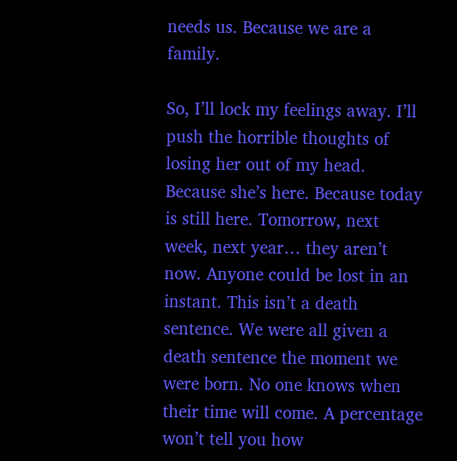needs us. Because we are a family.

So, I’ll lock my feelings away. I’ll push the horrible thoughts of losing her out of my head. Because she’s here. Because today is still here. Tomorrow, next week, next year… they aren’t now. Anyone could be lost in an instant. This isn’t a death sentence. We were all given a death sentence the moment we were born. No one knows when their time will come. A percentage won’t tell you how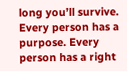long you’ll survive. Every person has a purpose. Every person has a right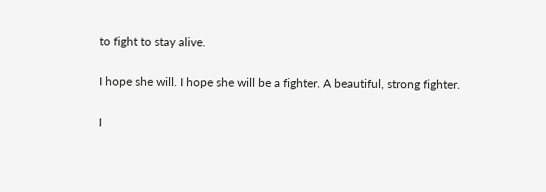to fight to stay alive.

I hope she will. I hope she will be a fighter. A beautiful, strong fighter.

I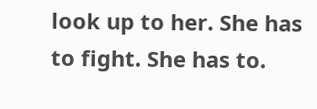look up to her. She has to fight. She has to.